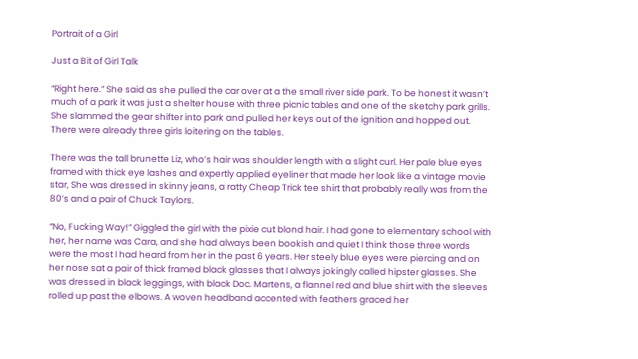Portrait of a Girl

Just a Bit of Girl Talk

“Right here.” She said as she pulled the car over at a the small river side park. To be honest it wasn’t much of a park it was just a shelter house with three picnic tables and one of the sketchy park grills. She slammed the gear shifter into park and pulled her keys out of the ignition and hopped out. There were already three girls loitering on the tables.

There was the tall brunette Liz, who’s hair was shoulder length with a slight curl. Her pale blue eyes framed with thick eye lashes and expertly applied eyeliner that made her look like a vintage movie star, She was dressed in skinny jeans, a ratty Cheap Trick tee shirt that probably really was from the 80’s and a pair of Chuck Taylors.

“No, Fucking Way!” Giggled the girl with the pixie cut blond hair. I had gone to elementary school with her, her name was Cara, and she had always been bookish and quiet I think those three words were the most I had heard from her in the past 6 years. Her steely blue eyes were piercing and on her nose sat a pair of thick framed black glasses that I always jokingly called hipster glasses. She was dressed in black leggings, with black Doc. Martens, a flannel red and blue shirt with the sleeves rolled up past the elbows. A woven headband accented with feathers graced her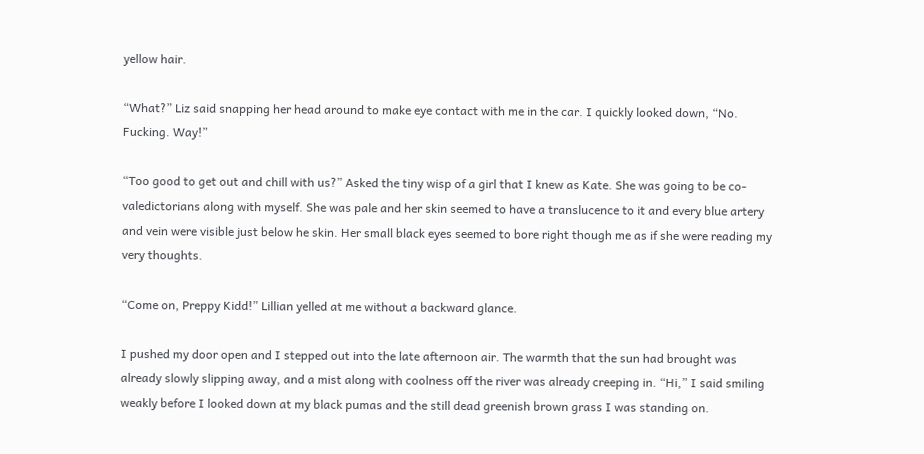yellow hair.

“What?” Liz said snapping her head around to make eye contact with me in the car. I quickly looked down, “No. Fucking. Way!”

“Too good to get out and chill with us?” Asked the tiny wisp of a girl that I knew as Kate. She was going to be co-valedictorians along with myself. She was pale and her skin seemed to have a translucence to it and every blue artery and vein were visible just below he skin. Her small black eyes seemed to bore right though me as if she were reading my very thoughts.

“Come on, Preppy Kidd!” Lillian yelled at me without a backward glance.

I pushed my door open and I stepped out into the late afternoon air. The warmth that the sun had brought was already slowly slipping away, and a mist along with coolness off the river was already creeping in. “Hi,” I said smiling weakly before I looked down at my black pumas and the still dead greenish brown grass I was standing on.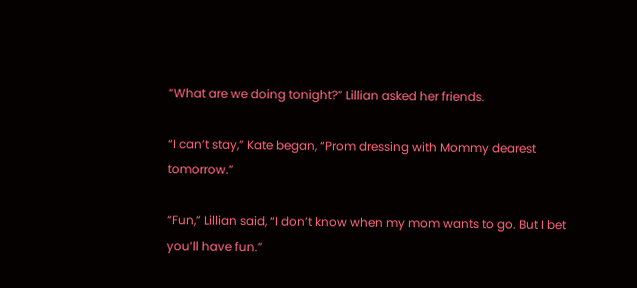“What are we doing tonight?” Lillian asked her friends.

“I can’t stay,” Kate began, “Prom dressing with Mommy dearest tomorrow.”

“Fun,” Lillian said, “I don’t know when my mom wants to go. But I bet you’ll have fun.”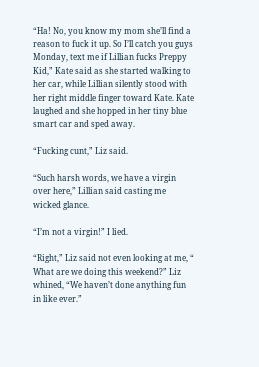“Ha! No, you know my mom she’ll find a reason to fuck it up. So I’ll catch you guys Monday, text me if Lillian fucks Preppy Kid,” Kate said as she started walking to her car, while Lillian silently stood with her right middle finger toward Kate. Kate laughed and she hopped in her tiny blue smart car and sped away.

“Fucking cunt,” Liz said.

“Such harsh words, we have a virgin over here,” Lillian said casting me wicked glance.

“I’m not a virgin!” I lied.

“Right,” Liz said not even looking at me, “ What are we doing this weekend?” Liz whined, “We haven’t done anything fun in like ever.”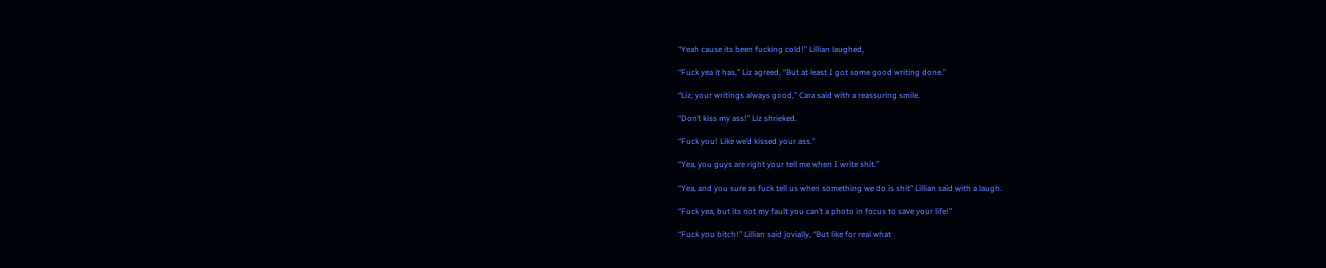“Yeah cause its been fucking cold!” Lillian laughed,

“Fuck yea it has,” Liz agreed, “But at least I got some good writing done.”

“Liz, your writings always good,” Cara said with a reassuring smile.

“Don’t kiss my ass!” Liz shrieked.

“Fuck you! Like we’d kissed your ass.”

“Yea, you guys are right your tell me when I write shit.”

“Yea, and you sure as fuck tell us when something we do is shit” Lillian said with a laugh.

“Fuck yea, but its not my fault you can’t a photo in focus to save your life!”

“Fuck you bitch!” Lillian said jovially, “But like for real what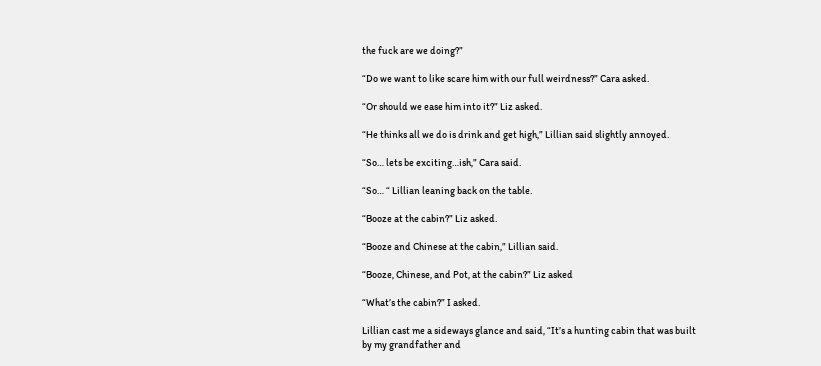the fuck are we doing?”

“Do we want to like scare him with our full weirdness?” Cara asked.

“Or should we ease him into it?” Liz asked.

“He thinks all we do is drink and get high,” Lillian said slightly annoyed.

“So… lets be exciting…ish,” Cara said.

“So… “ Lillian leaning back on the table.

“Booze at the cabin?” Liz asked.

“Booze and Chinese at the cabin,” Lillian said.

“Booze, Chinese, and Pot, at the cabin?” Liz asked

“What’s the cabin?” I asked.

Lillian cast me a sideways glance and said, “It’s a hunting cabin that was built by my grandfather and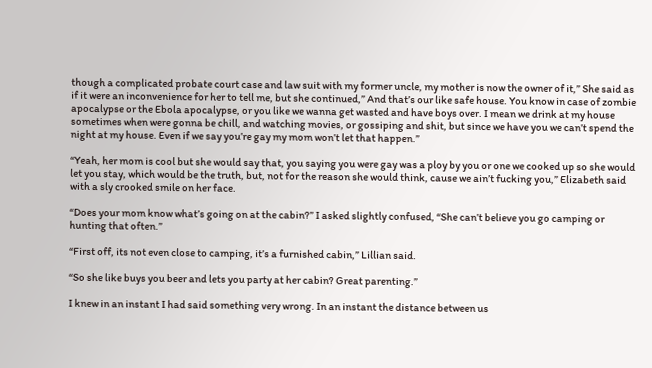though a complicated probate court case and law suit with my former uncle, my mother is now the owner of it,” She said as if it were an inconvenience for her to tell me, but she continued,” And that’s our like safe house. You know in case of zombie apocalypse or the Ebola apocalypse, or you like we wanna get wasted and have boys over. I mean we drink at my house sometimes when were gonna be chill, and watching movies, or gossiping and shit, but since we have you we can’t spend the night at my house. Even if we say you’re gay my mom won’t let that happen.”

“Yeah, her mom is cool but she would say that, you saying you were gay was a ploy by you or one we cooked up so she would let you stay, which would be the truth, but, not for the reason she would think, cause we ain’t fucking you,” Elizabeth said with a sly crooked smile on her face.

“Does your mom know what’s going on at the cabin?” I asked slightly confused, “She can’t believe you go camping or hunting that often.”

“First off, its not even close to camping, it’s a furnished cabin,” Lillian said.

“So she like buys you beer and lets you party at her cabin? Great parenting.”

I knew in an instant I had said something very wrong. In an instant the distance between us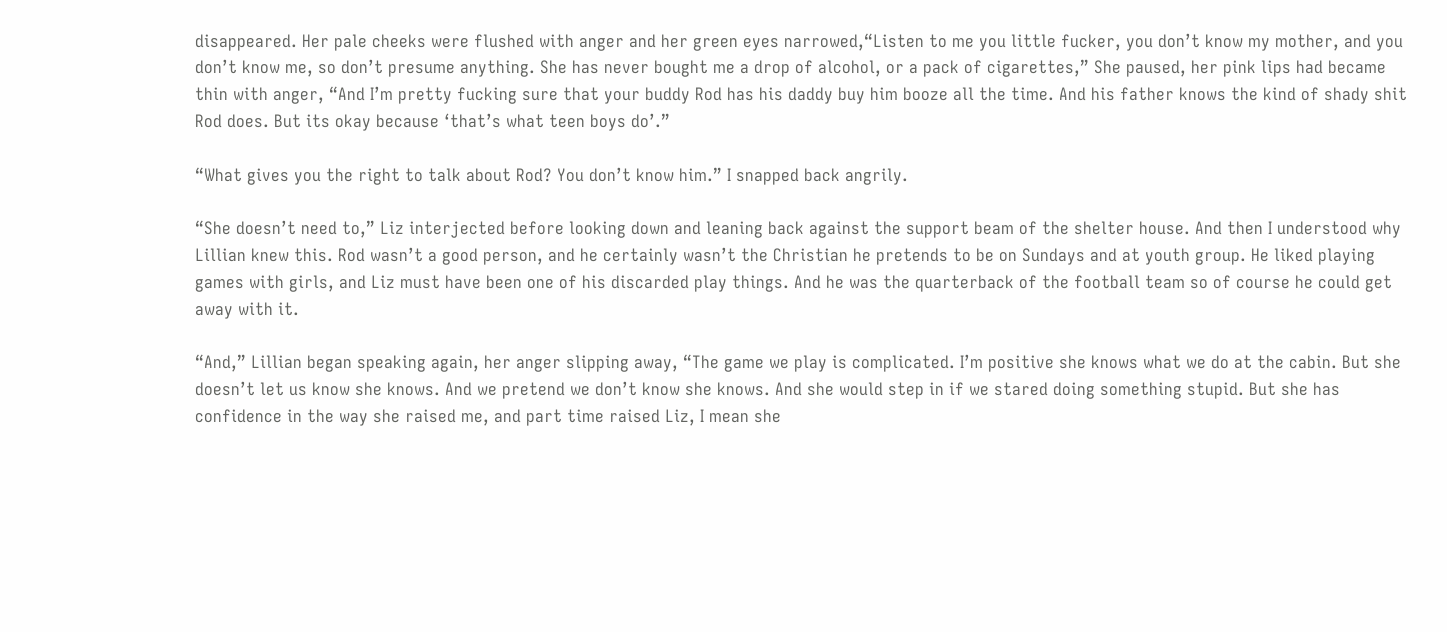disappeared. Her pale cheeks were flushed with anger and her green eyes narrowed,“Listen to me you little fucker, you don’t know my mother, and you don’t know me, so don’t presume anything. She has never bought me a drop of alcohol, or a pack of cigarettes,” She paused, her pink lips had became thin with anger, “And I’m pretty fucking sure that your buddy Rod has his daddy buy him booze all the time. And his father knows the kind of shady shit Rod does. But its okay because ‘that’s what teen boys do’.”

“What gives you the right to talk about Rod? You don’t know him.” I snapped back angrily.

“She doesn’t need to,” Liz interjected before looking down and leaning back against the support beam of the shelter house. And then I understood why Lillian knew this. Rod wasn’t a good person, and he certainly wasn’t the Christian he pretends to be on Sundays and at youth group. He liked playing games with girls, and Liz must have been one of his discarded play things. And he was the quarterback of the football team so of course he could get away with it.

“And,” Lillian began speaking again, her anger slipping away, “The game we play is complicated. I’m positive she knows what we do at the cabin. But she doesn’t let us know she knows. And we pretend we don’t know she knows. And she would step in if we stared doing something stupid. But she has confidence in the way she raised me, and part time raised Liz, I mean she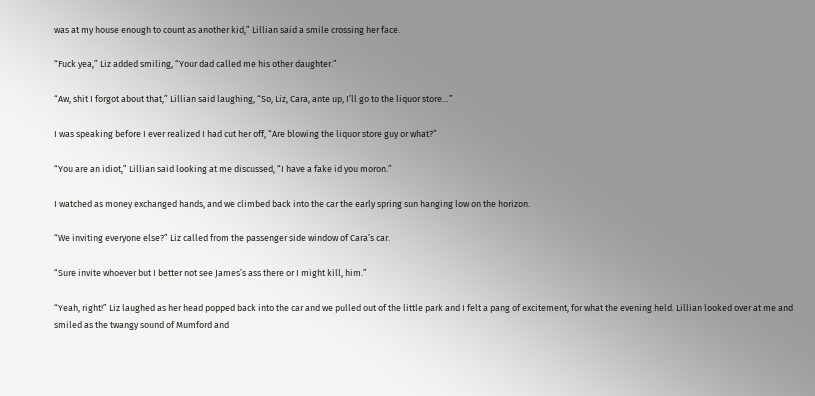was at my house enough to count as another kid,” Lillian said a smile crossing her face.

“Fuck yea,” Liz added smiling, “Your dad called me his other daughter.”

“Aw, shit I forgot about that,” Lillian said laughing, “So, Liz, Cara, ante up, I’ll go to the liquor store…”

I was speaking before I ever realized I had cut her off, “Are blowing the liquor store guy or what?”

“You are an idiot,” Lillian said looking at me discussed, “I have a fake id you moron.”

I watched as money exchanged hands, and we climbed back into the car the early spring sun hanging low on the horizon.

“We inviting everyone else?” Liz called from the passenger side window of Cara’s car.

“Sure invite whoever but I better not see James’s ass there or I might kill, him.”

“Yeah, right!” Liz laughed as her head popped back into the car and we pulled out of the little park and I felt a pang of excitement, for what the evening held. Lillian looked over at me and smiled as the twangy sound of Mumford and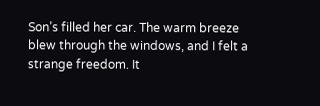Son’s filled her car. The warm breeze blew through the windows, and I felt a strange freedom. It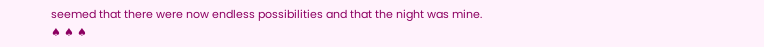seemed that there were now endless possibilities and that the night was mine.
♠ ♠ ♠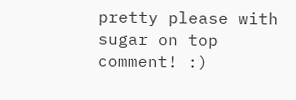pretty please with sugar on top comment! :)